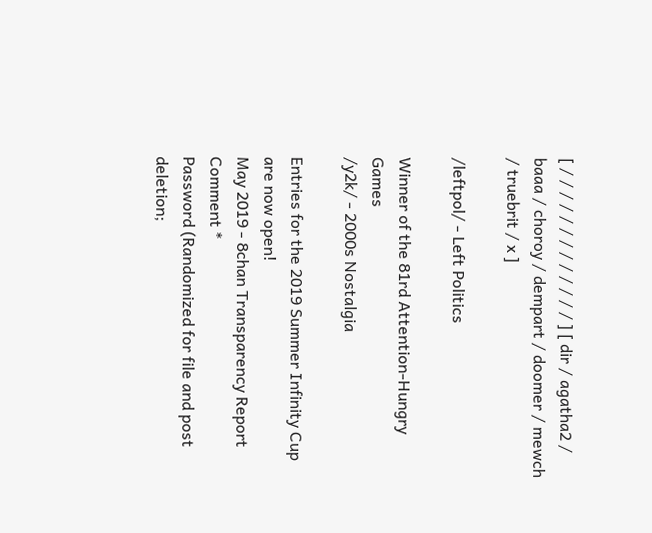[ / / / / / / / / / / / / / ] [ dir / agatha2 / baaa / choroy / dempart / doomer / mewch / truebrit / x ]

/leftpol/ - Left Politics

Winner of the 81rd Attention-Hungry Games
/y2k/ - 2000s Nostalgia

Entries for the 2019 Summer Infinity Cup are now open!
May 2019 - 8chan Transparency Report
Comment *
Password (Randomized for file and post deletion;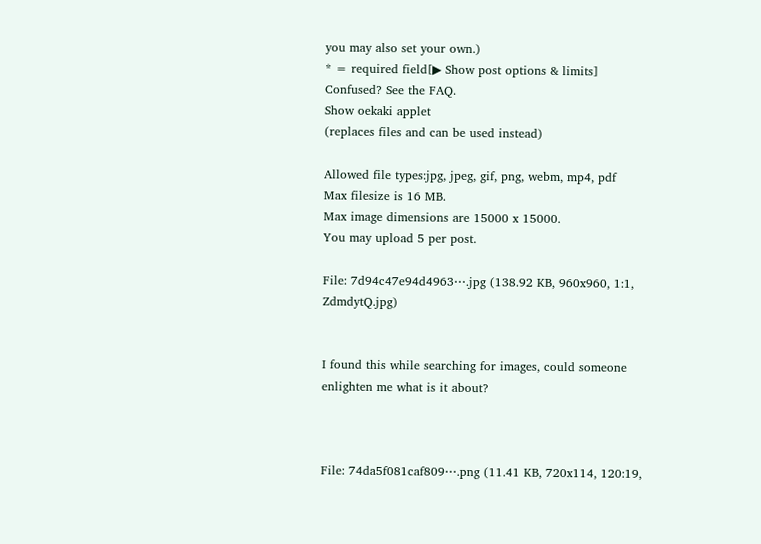you may also set your own.)
* = required field[▶ Show post options & limits]
Confused? See the FAQ.
Show oekaki applet
(replaces files and can be used instead)

Allowed file types:jpg, jpeg, gif, png, webm, mp4, pdf
Max filesize is 16 MB.
Max image dimensions are 15000 x 15000.
You may upload 5 per post.

File: 7d94c47e94d4963⋯.jpg (138.92 KB, 960x960, 1:1, ZdmdytQ.jpg)


I found this while searching for images, could someone enlighten me what is it about?



File: 74da5f081caf809⋯.png (11.41 KB, 720x114, 120:19,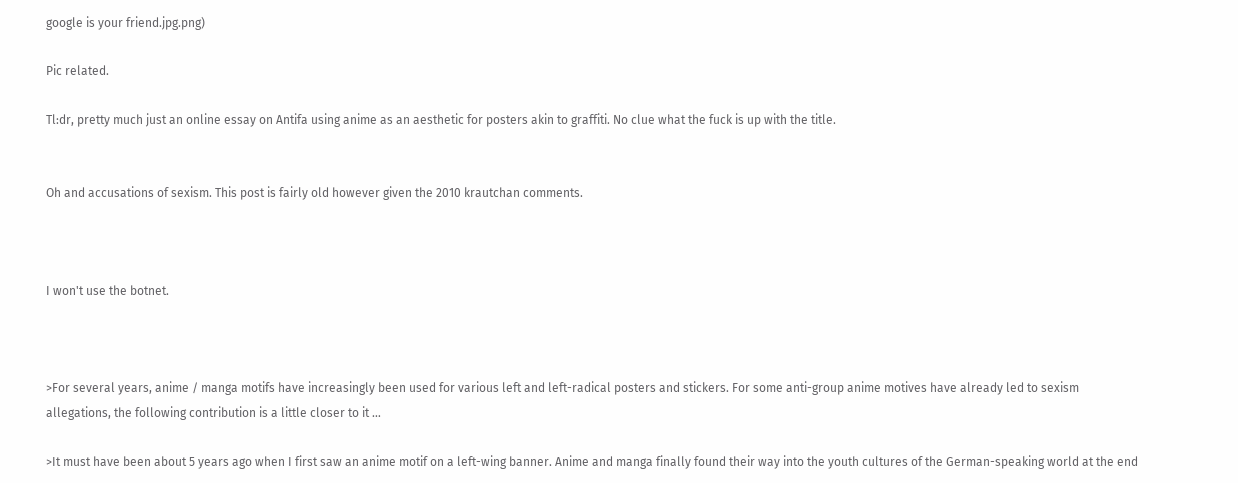google is your friend.jpg.png)

Pic related.

Tl:dr, pretty much just an online essay on Antifa using anime as an aesthetic for posters akin to graffiti. No clue what the fuck is up with the title.


Oh and accusations of sexism. This post is fairly old however given the 2010 krautchan comments.



I won't use the botnet.



>For several years, anime / manga motifs have increasingly been used for various left and left-radical posters and stickers. For some anti-group anime motives have already led to sexism allegations, the following contribution is a little closer to it …

>It must have been about 5 years ago when I first saw an anime motif on a left-wing banner. Anime and manga finally found their way into the youth cultures of the German-speaking world at the end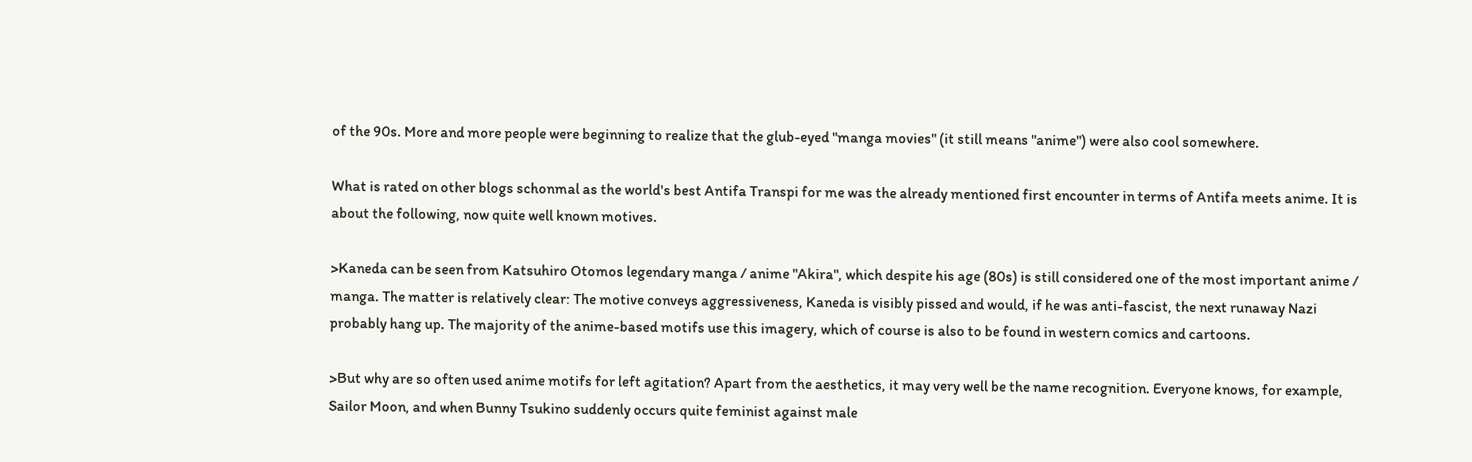of the 90s. More and more people were beginning to realize that the glub-eyed "manga movies" (it still means "anime") were also cool somewhere.

What is rated on other blogs schonmal as the world's best Antifa Transpi for me was the already mentioned first encounter in terms of Antifa meets anime. It is about the following, now quite well known motives.

>Kaneda can be seen from Katsuhiro Otomos legendary manga / anime "Akira", which despite his age (80s) is still considered one of the most important anime / manga. The matter is relatively clear: The motive conveys aggressiveness, Kaneda is visibly pissed and would, if he was anti-fascist, the next runaway Nazi probably hang up. The majority of the anime-based motifs use this imagery, which of course is also to be found in western comics and cartoons.

>But why are so often used anime motifs for left agitation? Apart from the aesthetics, it may very well be the name recognition. Everyone knows, for example, Sailor Moon, and when Bunny Tsukino suddenly occurs quite feminist against male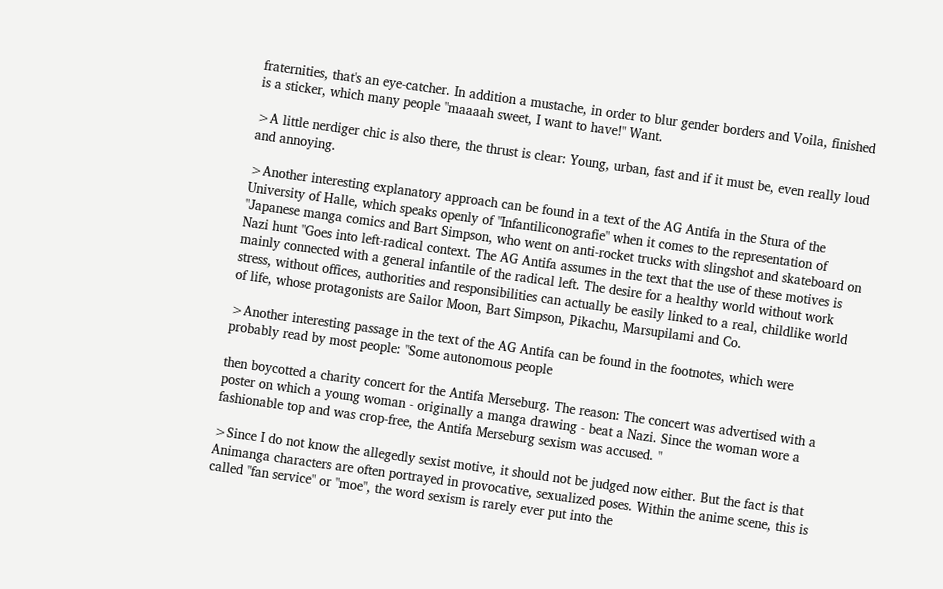fraternities, that's an eye-catcher. In addition a mustache, in order to blur gender borders and Voila, finished is a sticker, which many people "maaaah sweet, I want to have!" Want.

>A little nerdiger chic is also there, the thrust is clear: Young, urban, fast and if it must be, even really loud and annoying.

>Another interesting explanatory approach can be found in a text of the AG Antifa in the Stura of the University of Halle, which speaks openly of "Infantiliconografie" when it comes to the representation of "Japanese manga comics and Bart Simpson, who went on anti-rocket trucks with slingshot and skateboard on Nazi hunt "Goes into left-radical context. The AG Antifa assumes in the text that the use of these motives is mainly connected with a general infantile of the radical left. The desire for a healthy world without work stress, without offices, authorities and responsibilities can actually be easily linked to a real, childlike world of life, whose protagonists are Sailor Moon, Bart Simpson, Pikachu, Marsupilami and Co.

>Another interesting passage in the text of the AG Antifa can be found in the footnotes, which were probably read by most people: "Some autonomous people

then boycotted a charity concert for the Antifa Merseburg. The reason: The concert was advertised with a poster on which a young woman - originally a manga drawing - beat a Nazi. Since the woman wore a fashionable top and was crop-free, the Antifa Merseburg sexism was accused. "

>Since I do not know the allegedly sexist motive, it should not be judged now either. But the fact is that Animanga characters are often portrayed in provocative, sexualized poses. Within the anime scene, this is called "fan service" or "moe", the word sexism is rarely ever put into the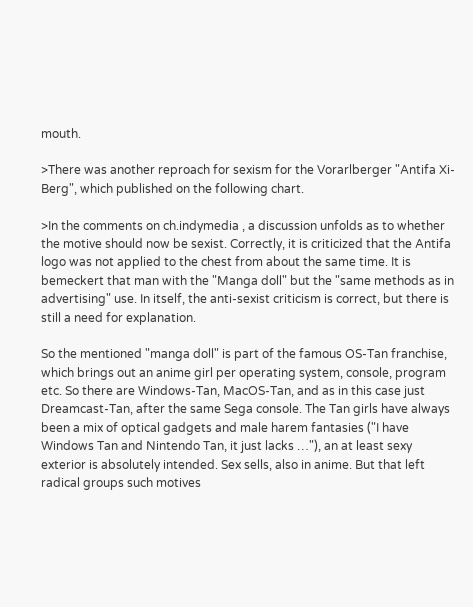mouth.

>There was another reproach for sexism for the Vorarlberger "Antifa Xi-Berg", which published on the following chart.

>In the comments on ch.indymedia , a discussion unfolds as to whether the motive should now be sexist. Correctly, it is criticized that the Antifa logo was not applied to the chest from about the same time. It is bemeckert that man with the "Manga doll" but the "same methods as in advertising" use. In itself, the anti-sexist criticism is correct, but there is still a need for explanation.

So the mentioned "manga doll" is part of the famous OS-Tan franchise, which brings out an anime girl per operating system, console, program etc. So there are Windows-Tan, MacOS-Tan, and as in this case just Dreamcast-Tan, after the same Sega console. The Tan girls have always been a mix of optical gadgets and male harem fantasies ("I have Windows Tan and Nintendo Tan, it just lacks …"), an at least sexy exterior is absolutely intended. Sex sells, also in anime. But that left radical groups such motives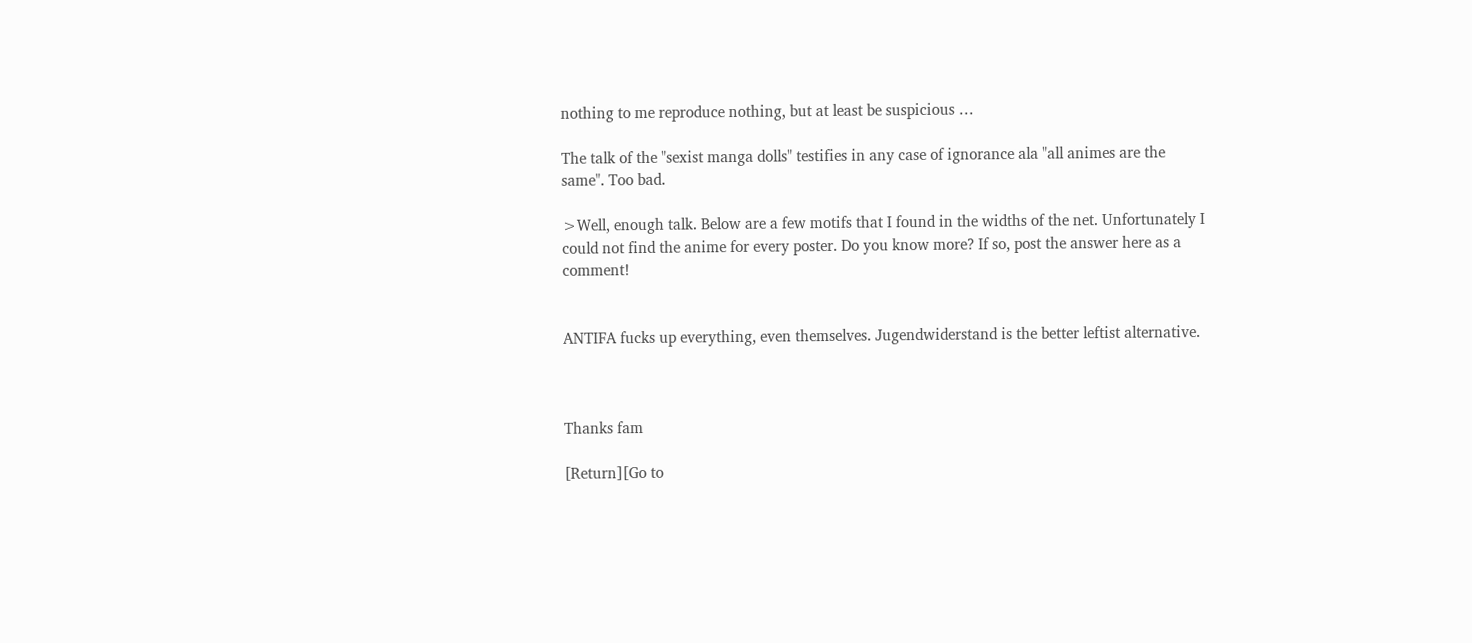nothing to me reproduce nothing, but at least be suspicious …

The talk of the "sexist manga dolls" testifies in any case of ignorance ala "all animes are the same". Too bad.

>Well, enough talk. Below are a few motifs that I found in the widths of the net. Unfortunately I could not find the anime for every poster. Do you know more? If so, post the answer here as a comment!


ANTIFA fucks up everything, even themselves. Jugendwiderstand is the better leftist alternative.



Thanks fam

[Return][Go to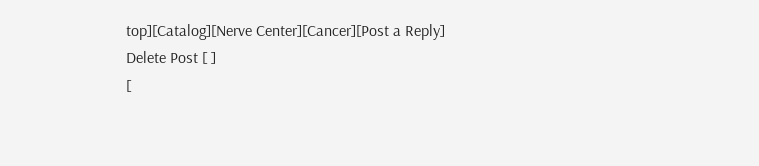top][Catalog][Nerve Center][Cancer][Post a Reply]
Delete Post [ ]
[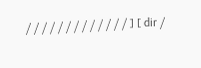/ / / / / / / / / / / / / ] [ dir /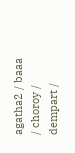agatha2 / baaa / choroy / dempart /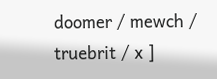doomer / mewch / truebrit / x ]